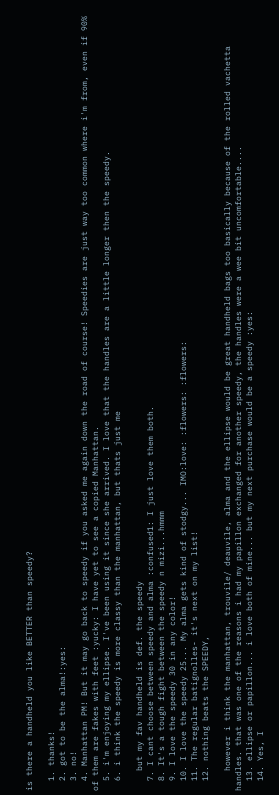is there a handheld you like BETTER than speedy?

  1. thanks!
  2. got to be the alma!:yes:
  3. no!
  4. Manhattan PM! But it may go back to speedy if you asked me again down the road of course! Speedies are just way too common where i'm from, even if 90% of them are fakes with feet :yucky: I have yet to see a copied Manhattan.
  5. i'm enjoying my ellipse. I've been using it since she arrived. I love that the handles are a little longer then the speedy.
  6. i think the speedy is more classy than the manhattan, but thats just me

    but my fav handheld is def. the speedy
  7. I cant choose between speedy and alma :confused1: I just love them both.
  8. It's a tough fight between the speedy n mizi...hmmm
  9. I love the speedy 30 in any color!
  10. I love the speedy 25... My alma gets kind of stodgy... IMO:love: :flowers: :flowers:
  11. The regular batignolles- it's next on my list!
  12. nothing beats the SPEEDY,

    however i think the manhattan, trouvile/ deauvile, alma and the ellipse would be great handheld bags too basically because of the rolled vachetta handles. that was one of the reasons i had my papillon exchanged for another speedy, the handles were a wee bit uncomfortable....
  13. ellipse or papillon... i love both of mine... but my next purchase would be a speedy :yes:
  14. Yes, I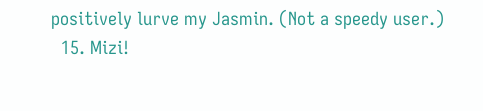positively lurve my Jasmin. (Not a speedy user.)
  15. Mizi!